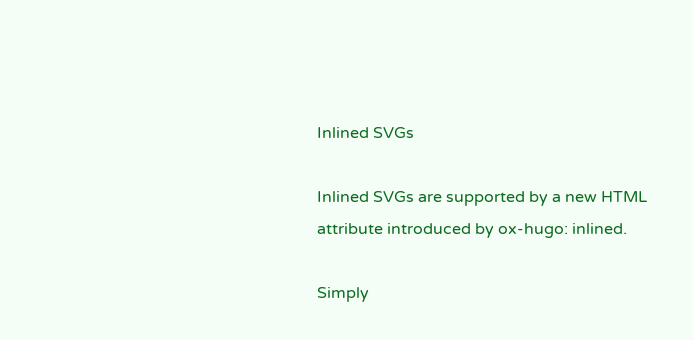Inlined SVGs

Inlined SVGs are supported by a new HTML attribute introduced by ox-hugo: inlined.

Simply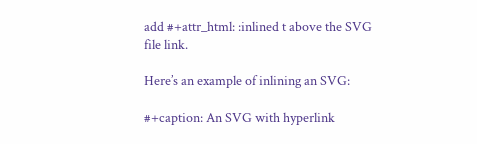add #+attr_html: :inlined t above the SVG file link.

Here’s an example of inlining an SVG:

#+caption: An SVG with hyperlink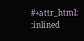#+attr_html: :inlined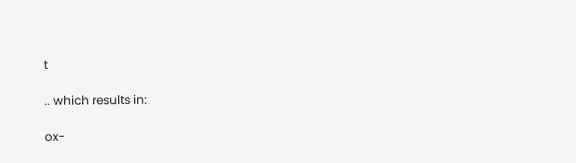t

.. which results in:

ox-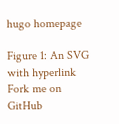hugo homepage

Figure 1: An SVG with hyperlink
Fork me on GitHub